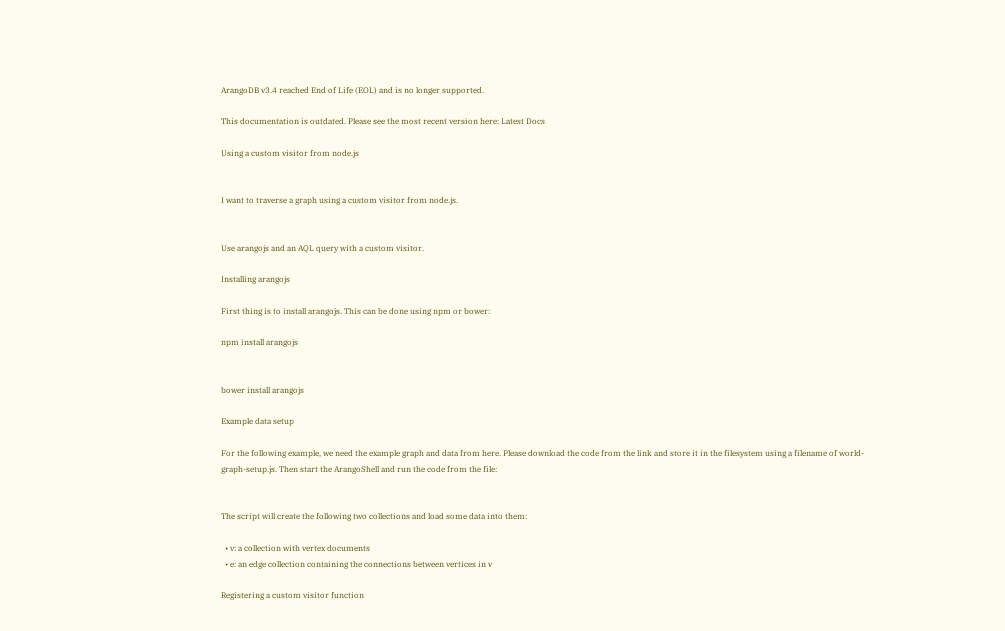ArangoDB v3.4 reached End of Life (EOL) and is no longer supported.

This documentation is outdated. Please see the most recent version here: Latest Docs

Using a custom visitor from node.js


I want to traverse a graph using a custom visitor from node.js.


Use arangojs and an AQL query with a custom visitor.

Installing arangojs

First thing is to install arangojs. This can be done using npm or bower:

npm install arangojs


bower install arangojs

Example data setup

For the following example, we need the example graph and data from here. Please download the code from the link and store it in the filesystem using a filename of world-graph-setup.js. Then start the ArangoShell and run the code from the file:


The script will create the following two collections and load some data into them:

  • v: a collection with vertex documents
  • e: an edge collection containing the connections between vertices in v

Registering a custom visitor function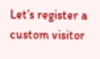Let’s register a custom visitor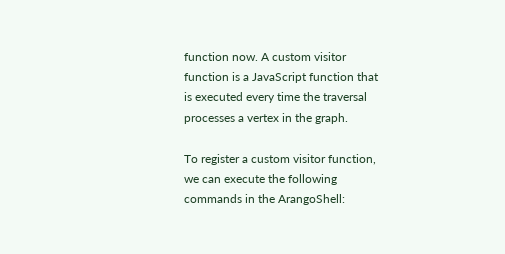function now. A custom visitor function is a JavaScript function that is executed every time the traversal processes a vertex in the graph.

To register a custom visitor function, we can execute the following commands in the ArangoShell: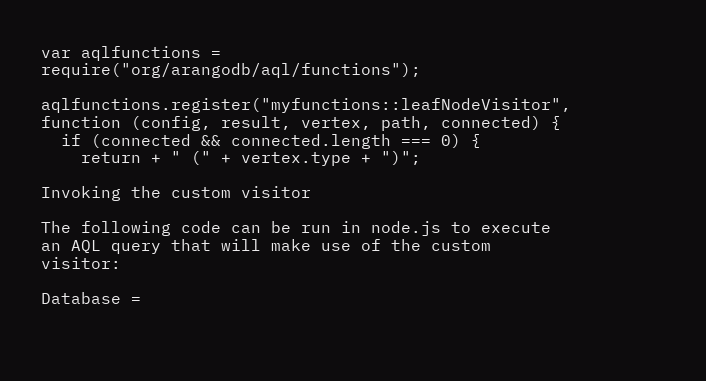var aqlfunctions = require("org/arangodb/aql/functions");

aqlfunctions.register("myfunctions::leafNodeVisitor", function (config, result, vertex, path, connected) {
  if (connected && connected.length === 0) {
    return + " (" + vertex.type + ")";

Invoking the custom visitor

The following code can be run in node.js to execute an AQL query that will make use of the custom visitor:

Database =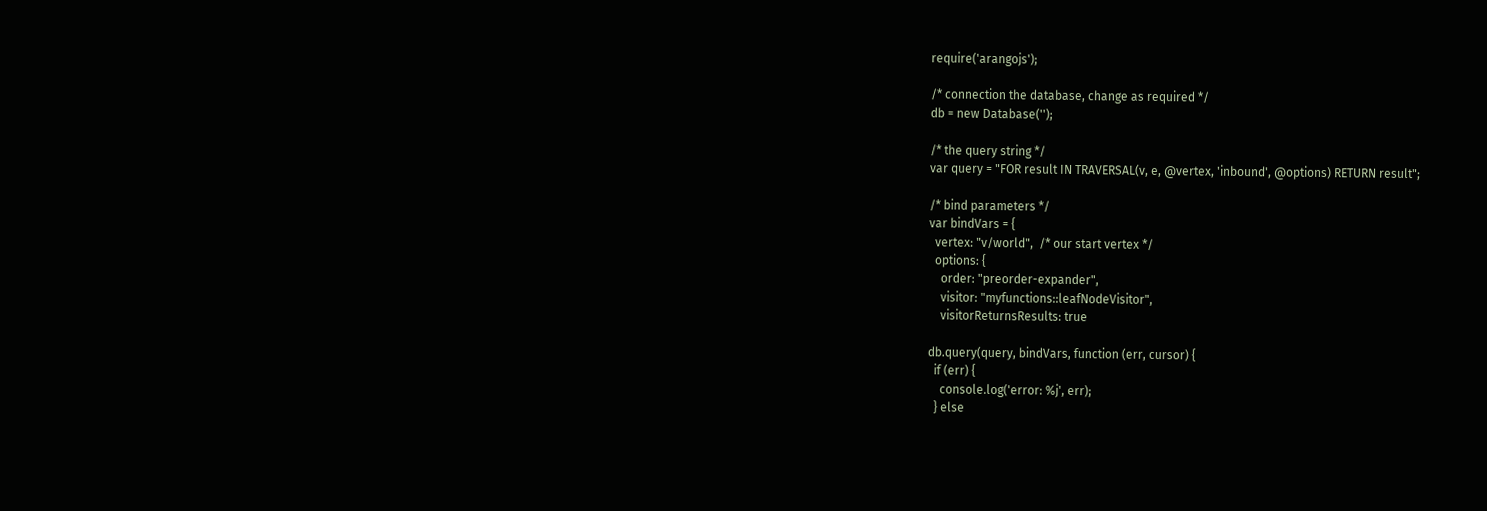require('arangojs');

/* connection the database, change as required */
db = new Database('');

/* the query string */
var query = "FOR result IN TRAVERSAL(v, e, @vertex, 'inbound', @options) RETURN result";

/* bind parameters */
var bindVars = {
  vertex: "v/world",  /* our start vertex */
  options: {
    order: "preorder-expander",
    visitor: "myfunctions::leafNodeVisitor",
    visitorReturnsResults: true

db.query(query, bindVars, function (err, cursor) {
  if (err) {
    console.log('error: %j', err);
  } else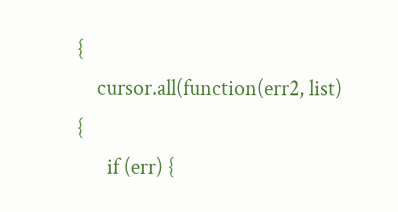{
    cursor.all(function(err2, list) {
      if (err) {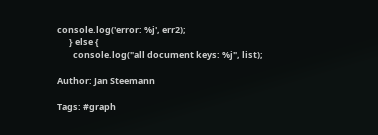console.log('error: %j', err2);
      } else {
        console.log("all document keys: %j", list);

Author: Jan Steemann

Tags: #graph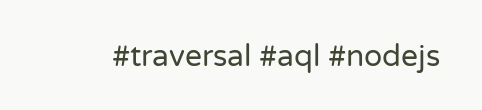#traversal #aql #nodejs